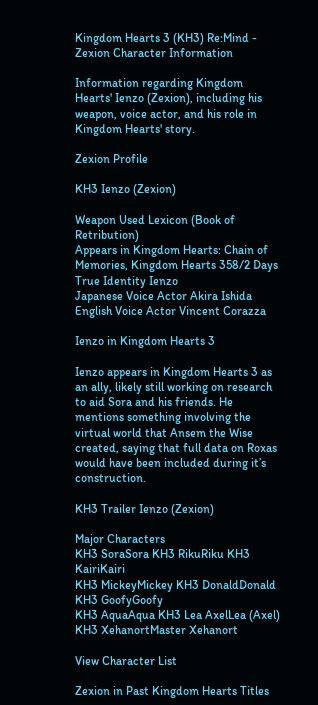Kingdom Hearts 3 (KH3) Re:Mind - Zexion Character Information

Information regarding Kingdom Hearts' Ienzo (Zexion), including his weapon, voice actor, and his role in Kingdom Hearts' story.

Zexion Profile

KH3 Ienzo (Zexion)

Weapon Used Lexicon (Book of Retribution)
Appears in Kingdom Hearts: Chain of Memories, Kingdom Hearts 358/2 Days
True Identity Ienzo
Japanese Voice Actor Akira Ishida
English Voice Actor Vincent Corazza

Ienzo in Kingdom Hearts 3

Ienzo appears in Kingdom Hearts 3 as an ally, likely still working on research to aid Sora and his friends. He mentions something involving the virtual world that Ansem the Wise created, saying that full data on Roxas would have been included during it’s construction.

KH3 Trailer Ienzo (Zexion)

Major Characters
KH3 SoraSora KH3 RikuRiku KH3 KairiKairi
KH3 MickeyMickey KH3 DonaldDonald KH3 GoofyGoofy
KH3 AquaAqua KH3 Lea AxelLea (Axel) KH3 XehanortMaster Xehanort

View Character List

Zexion in Past Kingdom Hearts Titles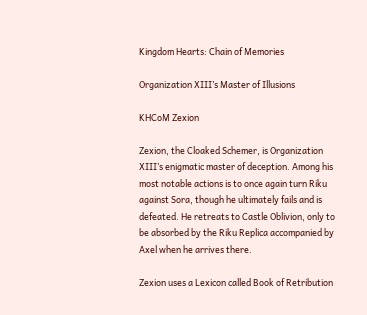Kingdom Hearts: Chain of Memories

Organization XIII’s Master of Illusions

KHCoM Zexion

Zexion, the Cloaked Schemer, is Organization XIII’s enigmatic master of deception. Among his most notable actions is to once again turn Riku against Sora, though he ultimately fails and is defeated. He retreats to Castle Oblivion, only to be absorbed by the Riku Replica accompanied by Axel when he arrives there.

Zexion uses a Lexicon called Book of Retribution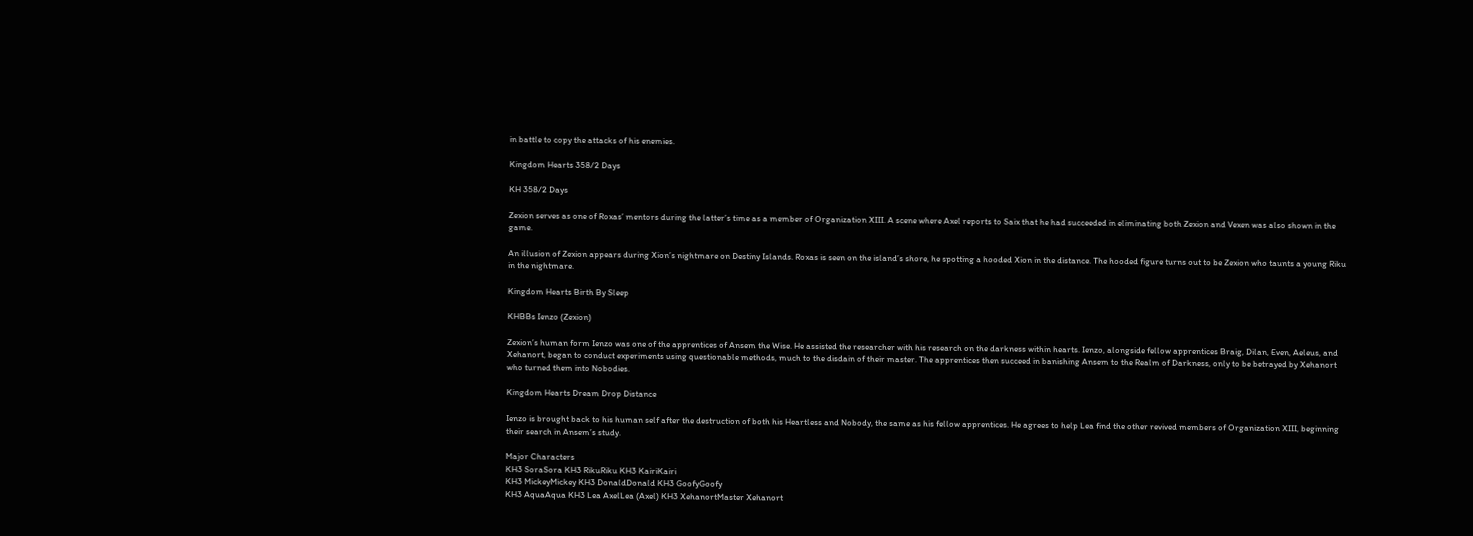in battle to copy the attacks of his enemies.

Kingdom Hearts 358/2 Days

KH 358/2 Days

Zexion serves as one of Roxas’ mentors during the latter’s time as a member of Organization XIII. A scene where Axel reports to Saix that he had succeeded in eliminating both Zexion and Vexen was also shown in the game.

An illusion of Zexion appears during Xion’s nightmare on Destiny Islands. Roxas is seen on the island’s shore, he spotting a hooded Xion in the distance. The hooded figure turns out to be Zexion who taunts a young Riku in the nightmare.

Kingdom Hearts Birth By Sleep

KHBBs Ienzo (Zexion)

Zexion’s human form Ienzo was one of the apprentices of Ansem the Wise. He assisted the researcher with his research on the darkness within hearts. Ienzo, alongside fellow apprentices Braig, Dilan, Even, Aeleus, and Xehanort, began to conduct experiments using questionable methods, much to the disdain of their master. The apprentices then succeed in banishing Ansem to the Realm of Darkness, only to be betrayed by Xehanort who turned them into Nobodies.

Kingdom Hearts Dream Drop Distance

Ienzo is brought back to his human self after the destruction of both his Heartless and Nobody, the same as his fellow apprentices. He agrees to help Lea find the other revived members of Organization XIII, beginning their search in Ansem’s study.

Major Characters
KH3 SoraSora KH3 RikuRiku KH3 KairiKairi
KH3 MickeyMickey KH3 DonaldDonald KH3 GoofyGoofy
KH3 AquaAqua KH3 Lea AxelLea (Axel) KH3 XehanortMaster Xehanort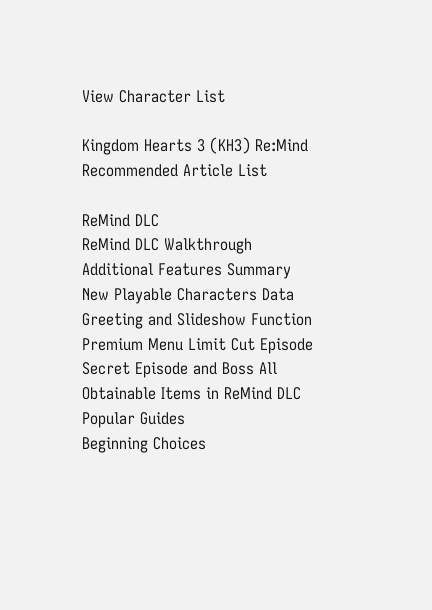View Character List

Kingdom Hearts 3 (KH3) Re:Mind Recommended Article List

ReMind DLC
ReMind DLC Walkthrough Additional Features Summary
New Playable Characters Data Greeting and Slideshow Function
Premium Menu Limit Cut Episode
Secret Episode and Boss All Obtainable Items in ReMind DLC
Popular Guides
Beginning Choices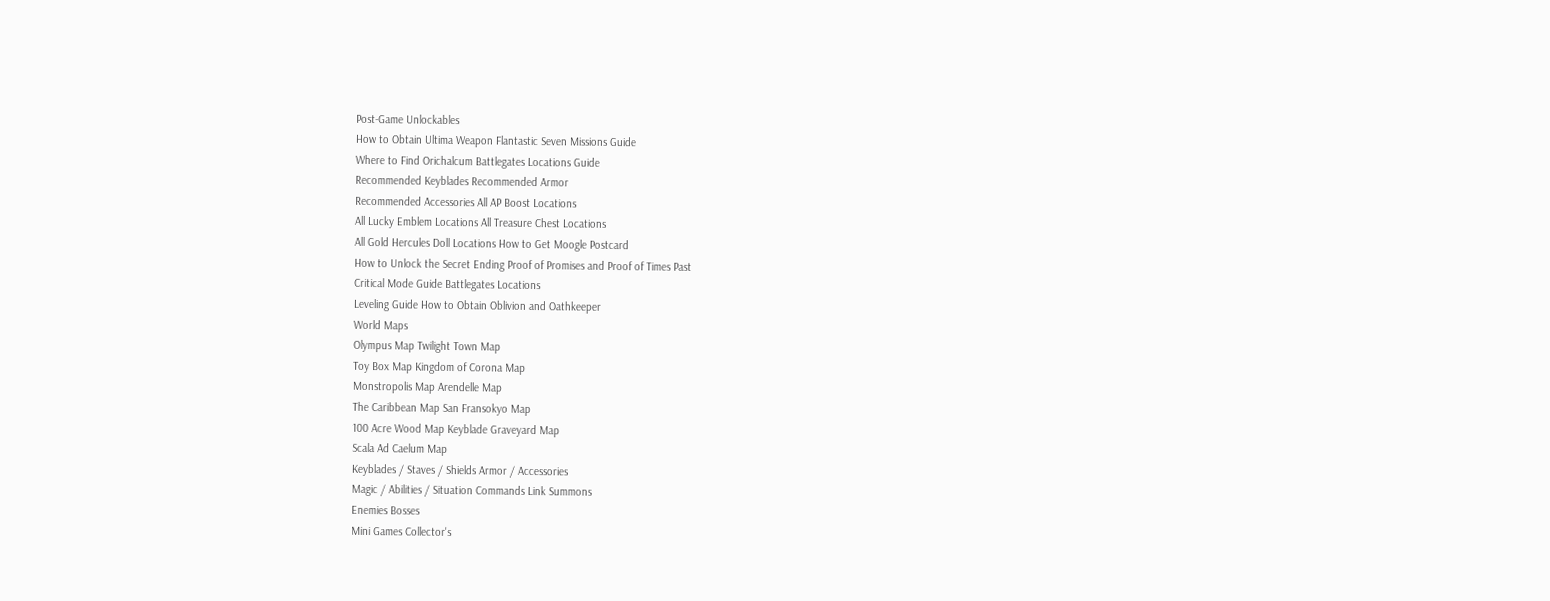Post-Game Unlockables
How to Obtain Ultima Weapon Flantastic Seven Missions Guide
Where to Find Orichalcum Battlegates Locations Guide
Recommended Keyblades Recommended Armor
Recommended Accessories All AP Boost Locations
All Lucky Emblem Locations All Treasure Chest Locations
All Gold Hercules Doll Locations How to Get Moogle Postcard
How to Unlock the Secret Ending Proof of Promises and Proof of Times Past
Critical Mode Guide Battlegates Locations
Leveling Guide How to Obtain Oblivion and Oathkeeper
World Maps
Olympus Map Twilight Town Map
Toy Box Map Kingdom of Corona Map
Monstropolis Map Arendelle Map
The Caribbean Map San Fransokyo Map
100 Acre Wood Map Keyblade Graveyard Map
Scala Ad Caelum Map
Keyblades / Staves / Shields Armor / Accessories
Magic / Abilities / Situation Commands Link Summons
Enemies Bosses
Mini Games Collector's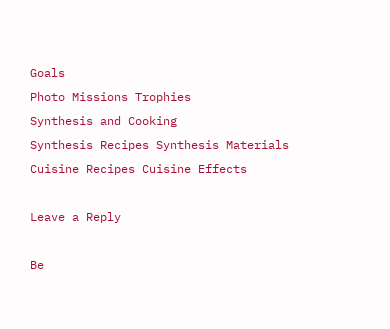Goals
Photo Missions Trophies
Synthesis and Cooking
Synthesis Recipes Synthesis Materials
Cuisine Recipes Cuisine Effects

Leave a Reply

Be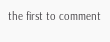the first to comment